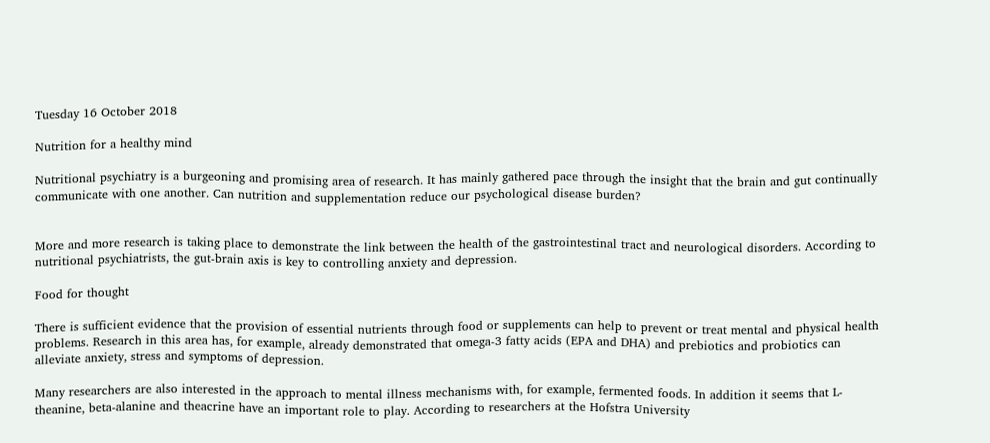Tuesday 16 October 2018

Nutrition for a healthy mind

Nutritional psychiatry is a burgeoning and promising area of research. It has mainly gathered pace through the insight that the brain and gut continually communicate with one another. Can nutrition and supplementation reduce our psychological disease burden?


More and more research is taking place to demonstrate the link between the health of the gastrointestinal tract and neurological disorders. According to nutritional psychiatrists, the gut-brain axis is key to controlling anxiety and depression.

Food for thought

There is sufficient evidence that the provision of essential nutrients through food or supplements can help to prevent or treat mental and physical health problems. Research in this area has, for example, already demonstrated that omega-3 fatty acids (EPA and DHA) and prebiotics and probiotics can alleviate anxiety, stress and symptoms of depression.

Many researchers are also interested in the approach to mental illness mechanisms with, for example, fermented foods. In addition it seems that L-theanine, beta-alanine and theacrine have an important role to play. According to researchers at the Hofstra University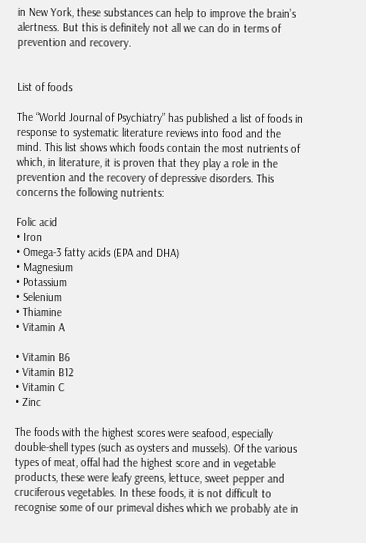in New York, these substances can help to improve the brain’s alertness. But this is definitely not all we can do in terms of prevention and recovery.


List of foods

The “World Journal of Psychiatry” has published a list of foods in response to systematic literature reviews into food and the mind. This list shows which foods contain the most nutrients of which, in literature, it is proven that they play a role in the prevention and the recovery of depressive disorders. This concerns the following nutrients:

Folic acid
• Iron
• Omega-3 fatty acids (EPA and DHA)
• Magnesium
• Potassium
• Selenium
• Thiamine
• Vitamin A

• Vitamin B6
• Vitamin B12
• Vitamin C
• Zinc

The foods with the highest scores were seafood, especially double-shell types (such as oysters and mussels). Of the various types of meat, offal had the highest score and in vegetable products, these were leafy greens, lettuce, sweet pepper and cruciferous vegetables. In these foods, it is not difficult to recognise some of our primeval dishes which we probably ate in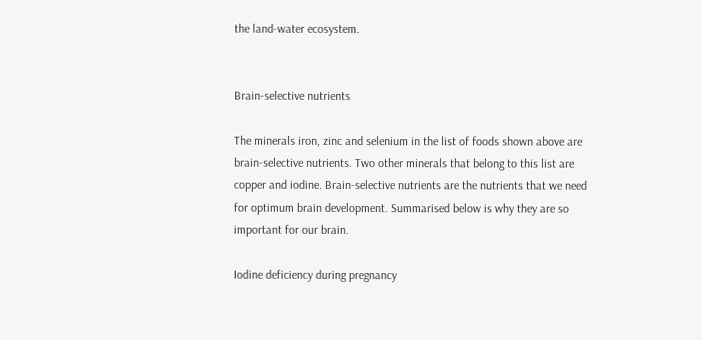the land-water ecosystem.


Brain-selective nutrients

The minerals iron, zinc and selenium in the list of foods shown above are brain-selective nutrients. Two other minerals that belong to this list are copper and iodine. Brain-selective nutrients are the nutrients that we need for optimum brain development. Summarised below is why they are so important for our brain.

Iodine deficiency during pregnancy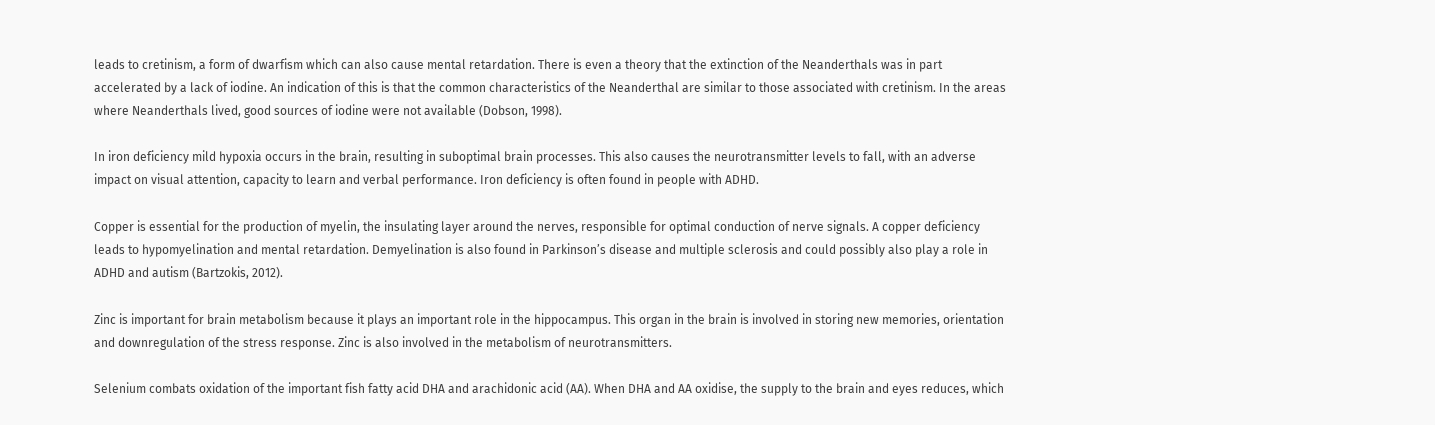leads to cretinism, a form of dwarfism which can also cause mental retardation. There is even a theory that the extinction of the Neanderthals was in part accelerated by a lack of iodine. An indication of this is that the common characteristics of the Neanderthal are similar to those associated with cretinism. In the areas where Neanderthals lived, good sources of iodine were not available (Dobson, 1998).

In iron deficiency mild hypoxia occurs in the brain, resulting in suboptimal brain processes. This also causes the neurotransmitter levels to fall, with an adverse impact on visual attention, capacity to learn and verbal performance. Iron deficiency is often found in people with ADHD.

Copper is essential for the production of myelin, the insulating layer around the nerves, responsible for optimal conduction of nerve signals. A copper deficiency leads to hypomyelination and mental retardation. Demyelination is also found in Parkinson’s disease and multiple sclerosis and could possibly also play a role in ADHD and autism (Bartzokis, 2012).

Zinc is important for brain metabolism because it plays an important role in the hippocampus. This organ in the brain is involved in storing new memories, orientation and downregulation of the stress response. Zinc is also involved in the metabolism of neurotransmitters.

Selenium combats oxidation of the important fish fatty acid DHA and arachidonic acid (AA). When DHA and AA oxidise, the supply to the brain and eyes reduces, which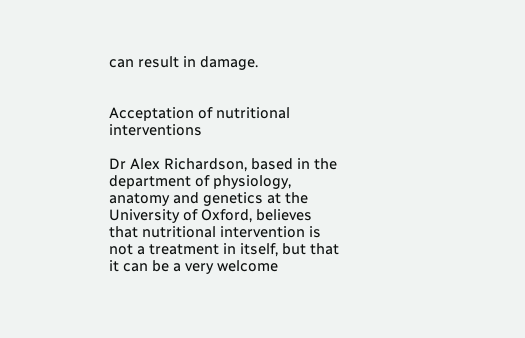can result in damage.


Acceptation of nutritional interventions

Dr Alex Richardson, based in the department of physiology, anatomy and genetics at the University of Oxford, believes that nutritional intervention is not a treatment in itself, but that it can be a very welcome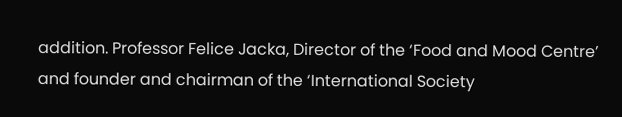addition. Professor Felice Jacka, Director of the ‘Food and Mood Centre’ and founder and chairman of the ‘International Society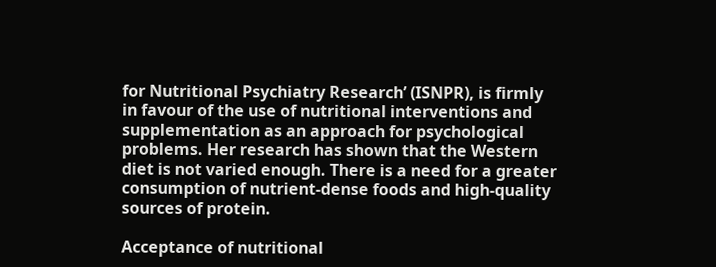for Nutritional Psychiatry Research’ (ISNPR), is firmly in favour of the use of nutritional interventions and supplementation as an approach for psychological problems. Her research has shown that the Western diet is not varied enough. There is a need for a greater consumption of nutrient-dense foods and high-quality sources of protein.

Acceptance of nutritional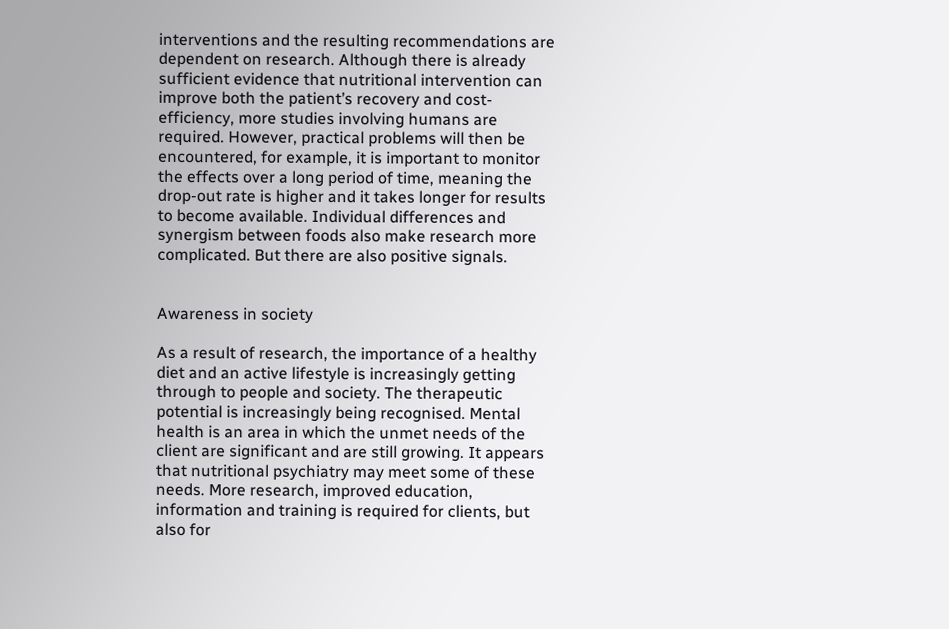interventions and the resulting recommendations are dependent on research. Although there is already sufficient evidence that nutritional intervention can improve both the patient’s recovery and cost-efficiency, more studies involving humans are required. However, practical problems will then be encountered, for example, it is important to monitor the effects over a long period of time, meaning the drop-out rate is higher and it takes longer for results to become available. Individual differences and synergism between foods also make research more complicated. But there are also positive signals.


Awareness in society

As a result of research, the importance of a healthy diet and an active lifestyle is increasingly getting through to people and society. The therapeutic potential is increasingly being recognised. Mental health is an area in which the unmet needs of the client are significant and are still growing. It appears that nutritional psychiatry may meet some of these needs. More research, improved education, information and training is required for clients, but also for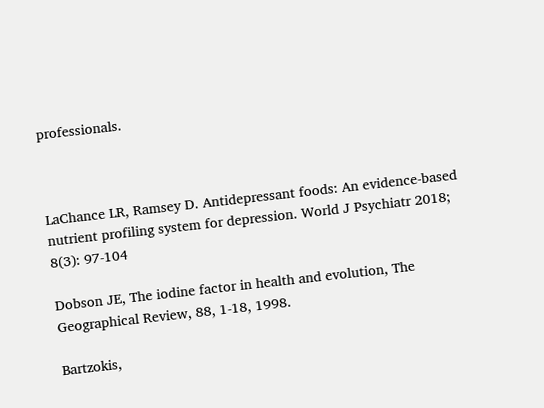professionals.



LaChance LR, Ramsey D. Antidepressant foods: An evidence-based nutrient profiling system for depression. World J Psychiatr 2018; 8(3): 97-104

Dobson JE, The iodine factor in health and evolution, The Geographical Review, 88, 1-18, 1998.

Bartzokis,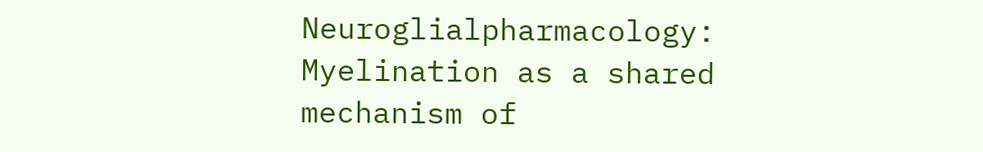Neuroglialpharmacology: Myelination as a shared mechanism of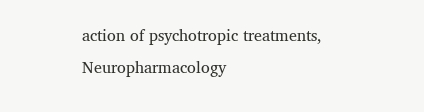action of psychotropic treatments, Neuropharmacology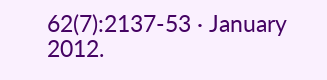62(7):2137-53 · January 2012.